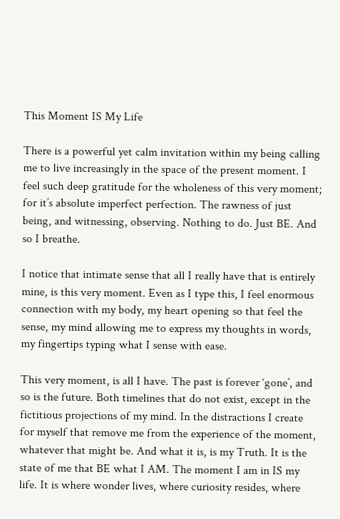This Moment IS My Life

There is a powerful yet calm invitation within my being calling me to live increasingly in the space of the present moment. I feel such deep gratitude for the wholeness of this very moment; for it’s absolute imperfect perfection. The rawness of just being, and witnessing, observing. Nothing to do. Just BE. And so I breathe.

I notice that intimate sense that all I really have that is entirely mine, is this very moment. Even as I type this, I feel enormous connection with my body, my heart opening so that feel the sense, my mind allowing me to express my thoughts in words, my fingertips typing what I sense with ease.

This very moment, is all I have. The past is forever ‘gone’, and so is the future. Both timelines that do not exist, except in the fictitious projections of my mind. In the distractions I create for myself that remove me from the experience of the moment, whatever that might be. And what it is, is my Truth. It is the state of me that BE what I AM. The moment I am in IS my life. It is where wonder lives, where curiosity resides, where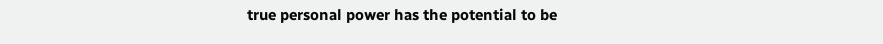true personal power has the potential to be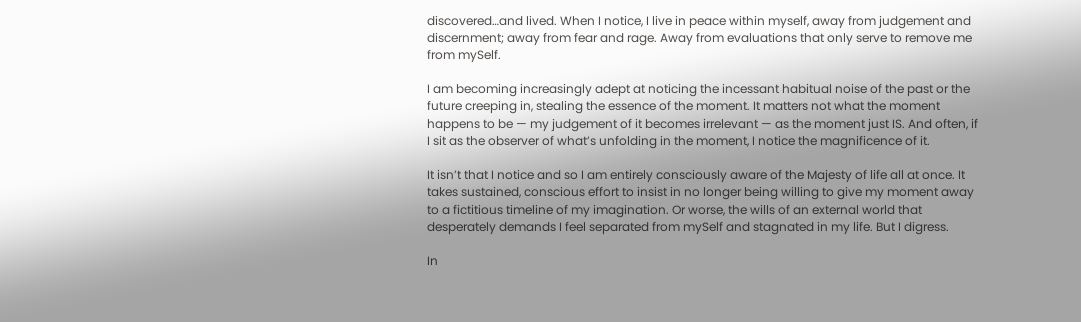discovered…and lived. When I notice, I live in peace within myself, away from judgement and discernment; away from fear and rage. Away from evaluations that only serve to remove me from mySelf.

I am becoming increasingly adept at noticing the incessant habitual noise of the past or the future creeping in, stealing the essence of the moment. It matters not what the moment happens to be — my judgement of it becomes irrelevant — as the moment just IS. And often, if I sit as the observer of what’s unfolding in the moment, I notice the magnificence of it.

It isn’t that I notice and so I am entirely consciously aware of the Majesty of life all at once. It takes sustained, conscious effort to insist in no longer being willing to give my moment away to a fictitious timeline of my imagination. Or worse, the wills of an external world that desperately demands I feel separated from mySelf and stagnated in my life. But I digress.

In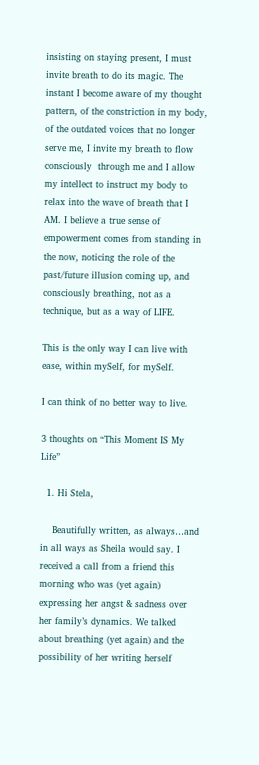insisting on staying present, I must invite breath to do its magic. The instant I become aware of my thought pattern, of the constriction in my body, of the outdated voices that no longer serve me, I invite my breath to flow consciously  through me and I allow my intellect to instruct my body to relax into the wave of breath that I AM. I believe a true sense of empowerment comes from standing in the now, noticing the role of the past/future illusion coming up, and consciously breathing, not as a technique, but as a way of LIFE.

This is the only way I can live with ease, within mySelf, for mySelf.

I can think of no better way to live.

3 thoughts on “This Moment IS My Life”

  1. Hi Stela,

    Beautifully written, as always…and in all ways as Sheila would say. I received a call from a friend this morning who was (yet again) expressing her angst & sadness over her family’s dynamics. We talked about breathing (yet again) and the possibility of her writing herself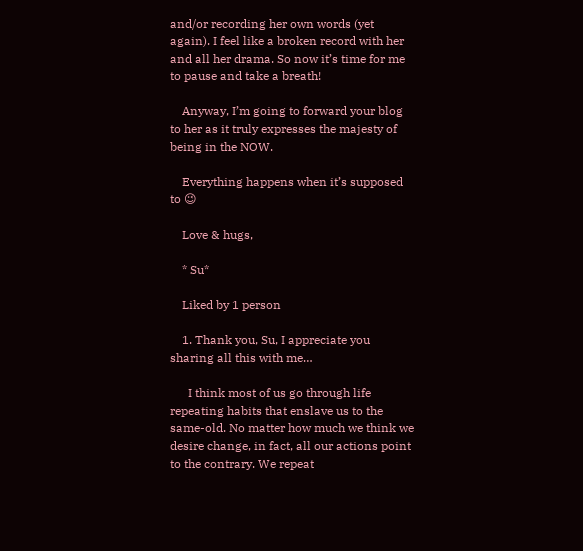and/or recording her own words (yet again). I feel like a broken record with her and all her drama. So now it’s time for me to pause and take a breath!

    Anyway, I’m going to forward your blog to her as it truly expresses the majesty of being in the NOW.

    Everything happens when it’s supposed to 😉

    Love & hugs,

    * Su*

    Liked by 1 person

    1. Thank you, Su, I appreciate you sharing all this with me…

      I think most of us go through life repeating habits that enslave us to the same-old. No matter how much we think we desire change, in fact, all our actions point to the contrary. We repeat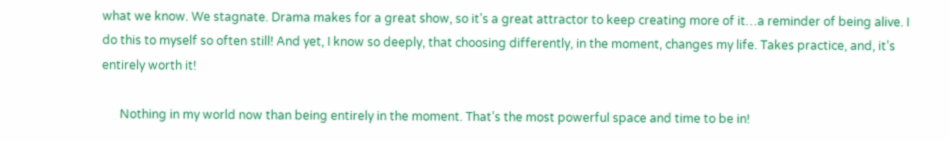what we know. We stagnate. Drama makes for a great show, so it’s a great attractor to keep creating more of it…a reminder of being alive. I do this to myself so often still! And yet, I know so deeply, that choosing differently, in the moment, changes my life. Takes practice, and, it’s entirely worth it!

      Nothing in my world now than being entirely in the moment. That’s the most powerful space and time to be in!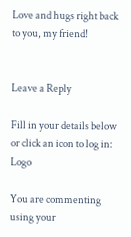Love and hugs right back to you, my friend!


Leave a Reply

Fill in your details below or click an icon to log in: Logo

You are commenting using your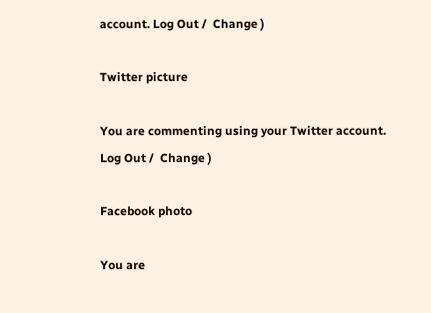account. Log Out /  Change )

Twitter picture

You are commenting using your Twitter account. Log Out /  Change )

Facebook photo

You are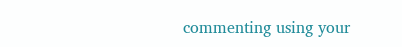commenting using your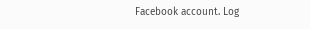Facebook account. Log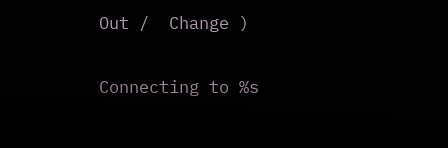Out /  Change )

Connecting to %s